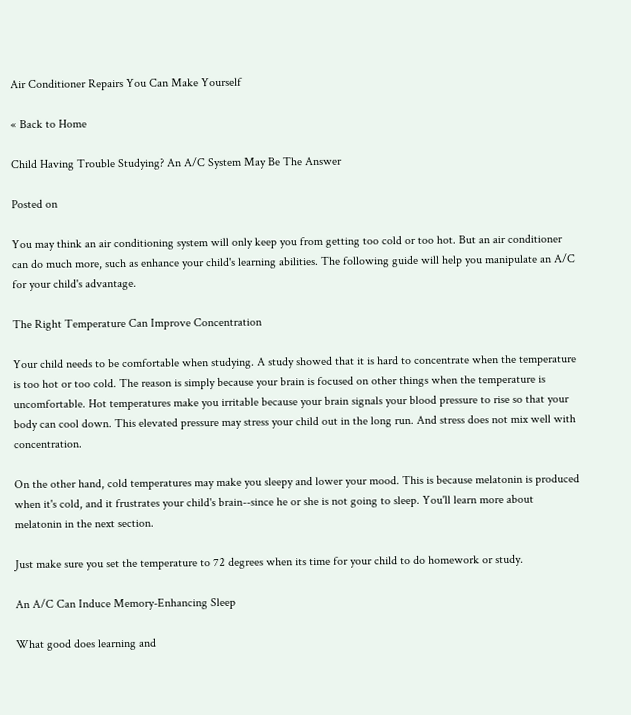Air Conditioner Repairs You Can Make Yourself

« Back to Home

Child Having Trouble Studying? An A/C System May Be The Answer

Posted on

You may think an air conditioning system will only keep you from getting too cold or too hot. But an air conditioner can do much more, such as enhance your child's learning abilities. The following guide will help you manipulate an A/C for your child's advantage.

The Right Temperature Can Improve Concentration

Your child needs to be comfortable when studying. A study showed that it is hard to concentrate when the temperature is too hot or too cold. The reason is simply because your brain is focused on other things when the temperature is uncomfortable. Hot temperatures make you irritable because your brain signals your blood pressure to rise so that your body can cool down. This elevated pressure may stress your child out in the long run. And stress does not mix well with concentration.

On the other hand, cold temperatures may make you sleepy and lower your mood. This is because melatonin is produced when it's cold, and it frustrates your child's brain--since he or she is not going to sleep. You'll learn more about melatonin in the next section.

Just make sure you set the temperature to 72 degrees when its time for your child to do homework or study.

An A/C Can Induce Memory-Enhancing Sleep

What good does learning and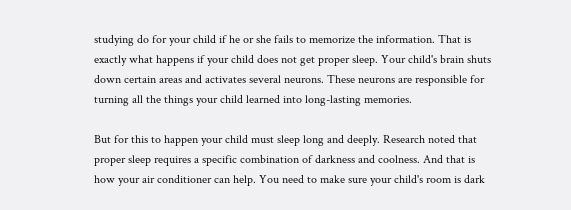studying do for your child if he or she fails to memorize the information. That is exactly what happens if your child does not get proper sleep. Your child's brain shuts down certain areas and activates several neurons. These neurons are responsible for turning all the things your child learned into long-lasting memories.

But for this to happen your child must sleep long and deeply. Research noted that proper sleep requires a specific combination of darkness and coolness. And that is how your air conditioner can help. You need to make sure your child's room is dark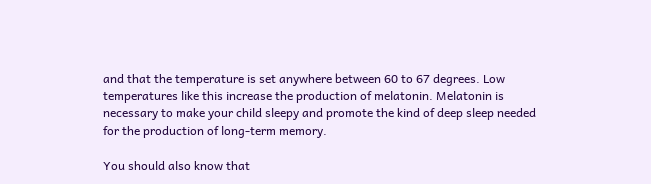and that the temperature is set anywhere between 60 to 67 degrees. Low temperatures like this increase the production of melatonin. Melatonin is necessary to make your child sleepy and promote the kind of deep sleep needed for the production of long-term memory.

You should also know that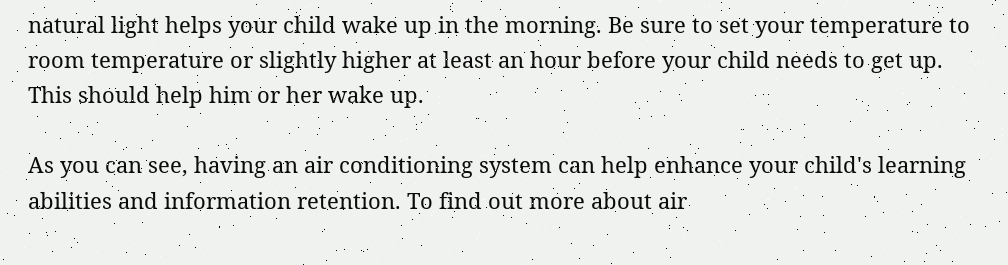natural light helps your child wake up in the morning. Be sure to set your temperature to room temperature or slightly higher at least an hour before your child needs to get up. This should help him or her wake up.

As you can see, having an air conditioning system can help enhance your child's learning abilities and information retention. To find out more about air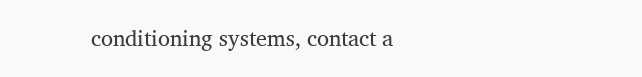conditioning systems, contact a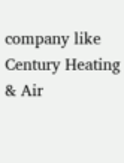company like Century Heating & Air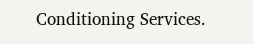Conditioning Services.